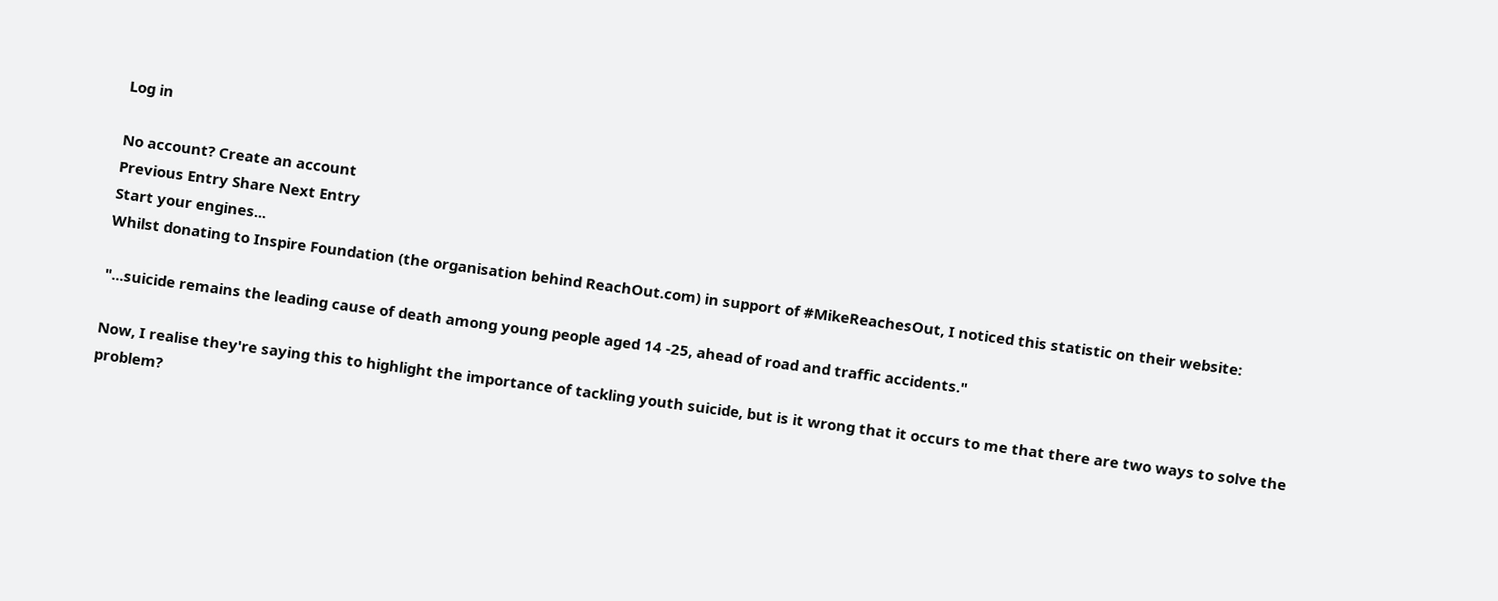Log in

No account? Create an account
Previous Entry Share Next Entry
Start your engines...
Whilst donating to Inspire Foundation (the organisation behind ReachOut.com) in support of #MikeReachesOut, I noticed this statistic on their website:

"...suicide remains the leading cause of death among young people aged 14 -25, ahead of road and traffic accidents."

Now, I realise they're saying this to highlight the importance of tackling youth suicide, but is it wrong that it occurs to me that there are two ways to solve the problem?